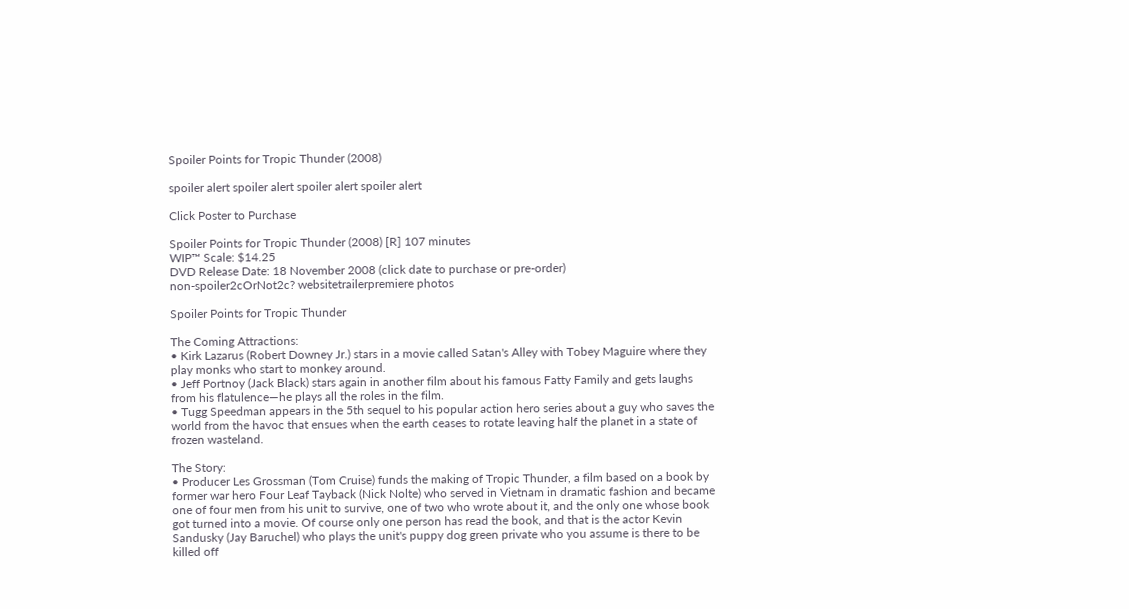Spoiler Points for Tropic Thunder (2008)

spoiler alert spoiler alert spoiler alert spoiler alert

Click Poster to Purchase

Spoiler Points for Tropic Thunder (2008) [R] 107 minutes
WIP™ Scale: $14.25
DVD Release Date: 18 November 2008 (click date to purchase or pre-order)
non-spoiler2cOrNot2c? websitetrailerpremiere photos

Spoiler Points for Tropic Thunder

The Coming Attractions:
• Kirk Lazarus (Robert Downey Jr.) stars in a movie called Satan's Alley with Tobey Maguire where they play monks who start to monkey around.
• Jeff Portnoy (Jack Black) stars again in another film about his famous Fatty Family and gets laughs from his flatulence—he plays all the roles in the film.
• Tugg Speedman appears in the 5th sequel to his popular action hero series about a guy who saves the world from the havoc that ensues when the earth ceases to rotate leaving half the planet in a state of frozen wasteland.

The Story:
• Producer Les Grossman (Tom Cruise) funds the making of Tropic Thunder, a film based on a book by former war hero Four Leaf Tayback (Nick Nolte) who served in Vietnam in dramatic fashion and became one of four men from his unit to survive, one of two who wrote about it, and the only one whose book got turned into a movie. Of course only one person has read the book, and that is the actor Kevin Sandusky (Jay Baruchel) who plays the unit's puppy dog green private who you assume is there to be killed off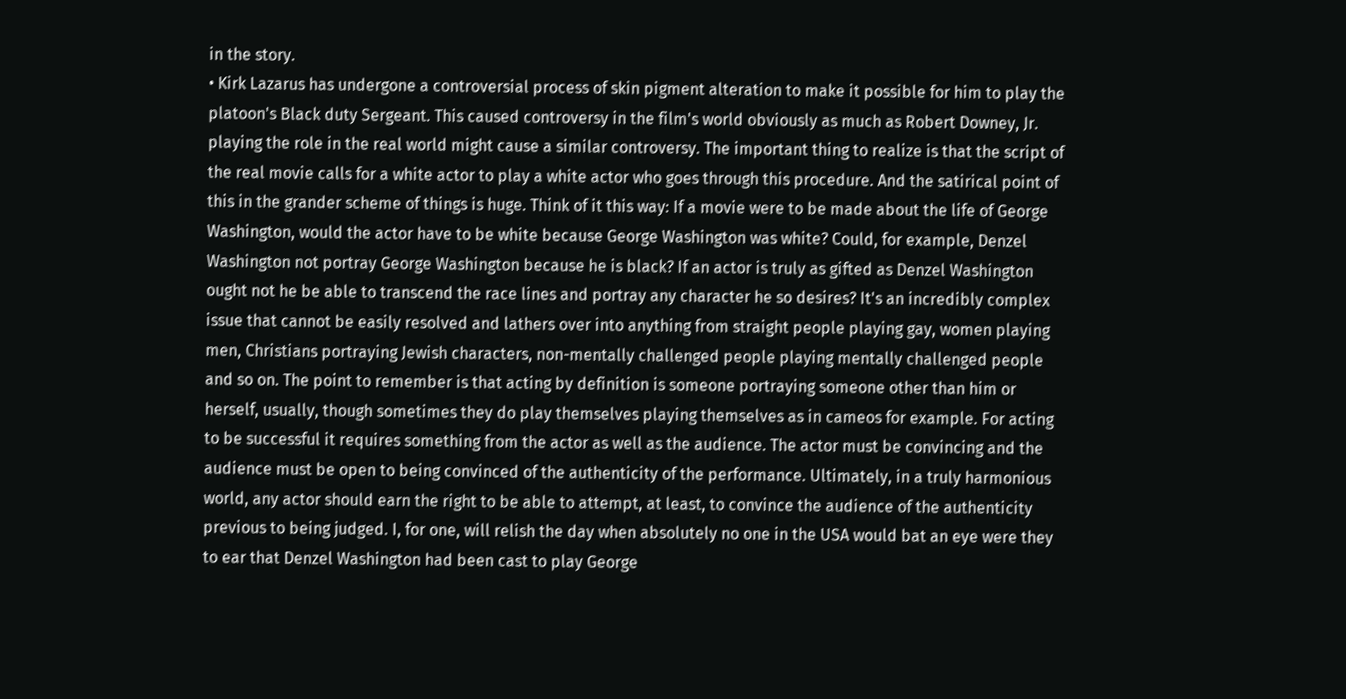in the story.
• Kirk Lazarus has undergone a controversial process of skin pigment alteration to make it possible for him to play the platoon's Black duty Sergeant. This caused controversy in the film's world obviously as much as Robert Downey, Jr. playing the role in the real world might cause a similar controversy. The important thing to realize is that the script of the real movie calls for a white actor to play a white actor who goes through this procedure. And the satirical point of this in the grander scheme of things is huge. Think of it this way: If a movie were to be made about the life of George Washington, would the actor have to be white because George Washington was white? Could, for example, Denzel Washington not portray George Washington because he is black? If an actor is truly as gifted as Denzel Washington ought not he be able to transcend the race lines and portray any character he so desires? It's an incredibly complex issue that cannot be easily resolved and lathers over into anything from straight people playing gay, women playing men, Christians portraying Jewish characters, non-mentally challenged people playing mentally challenged people and so on. The point to remember is that acting by definition is someone portraying someone other than him or herself, usually, though sometimes they do play themselves playing themselves as in cameos for example. For acting to be successful it requires something from the actor as well as the audience. The actor must be convincing and the audience must be open to being convinced of the authenticity of the performance. Ultimately, in a truly harmonious world, any actor should earn the right to be able to attempt, at least, to convince the audience of the authenticity previous to being judged. I, for one, will relish the day when absolutely no one in the USA would bat an eye were they to ear that Denzel Washington had been cast to play George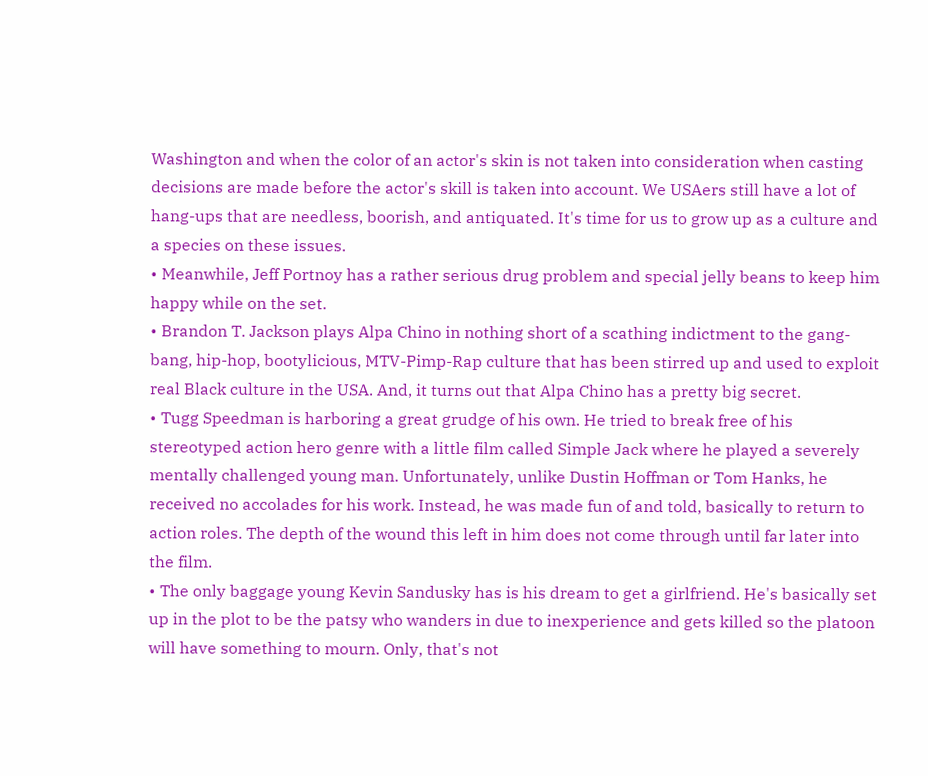Washington and when the color of an actor's skin is not taken into consideration when casting decisions are made before the actor's skill is taken into account. We USAers still have a lot of hang-ups that are needless, boorish, and antiquated. It's time for us to grow up as a culture and a species on these issues.
• Meanwhile, Jeff Portnoy has a rather serious drug problem and special jelly beans to keep him happy while on the set.
• Brandon T. Jackson plays Alpa Chino in nothing short of a scathing indictment to the gang-bang, hip-hop, bootylicious, MTV-Pimp-Rap culture that has been stirred up and used to exploit real Black culture in the USA. And, it turns out that Alpa Chino has a pretty big secret.
• Tugg Speedman is harboring a great grudge of his own. He tried to break free of his stereotyped action hero genre with a little film called Simple Jack where he played a severely mentally challenged young man. Unfortunately, unlike Dustin Hoffman or Tom Hanks, he received no accolades for his work. Instead, he was made fun of and told, basically to return to action roles. The depth of the wound this left in him does not come through until far later into the film.
• The only baggage young Kevin Sandusky has is his dream to get a girlfriend. He's basically set up in the plot to be the patsy who wanders in due to inexperience and gets killed so the platoon will have something to mourn. Only, that's not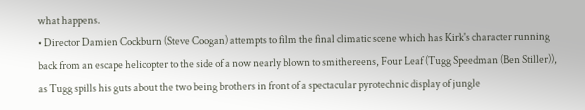what happens.
• Director Damien Cockburn (Steve Coogan) attempts to film the final climatic scene which has Kirk's character running back from an escape helicopter to the side of a now nearly blown to smithereens, Four Leaf (Tugg Speedman (Ben Stiller)), as Tugg spills his guts about the two being brothers in front of a spectacular pyrotechnic display of jungle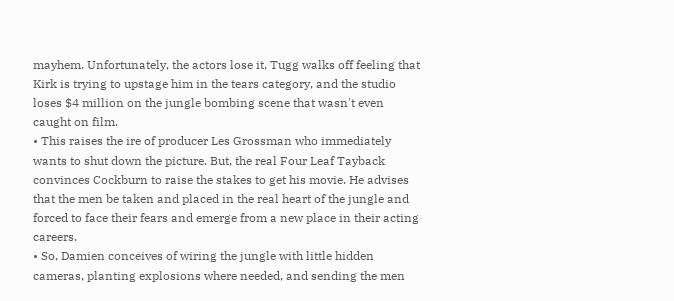mayhem. Unfortunately, the actors lose it, Tugg walks off feeling that Kirk is trying to upstage him in the tears category, and the studio loses $4 million on the jungle bombing scene that wasn't even caught on film.
• This raises the ire of producer Les Grossman who immediately wants to shut down the picture. But, the real Four Leaf Tayback convinces Cockburn to raise the stakes to get his movie. He advises that the men be taken and placed in the real heart of the jungle and forced to face their fears and emerge from a new place in their acting careers.
• So, Damien conceives of wiring the jungle with little hidden cameras, planting explosions where needed, and sending the men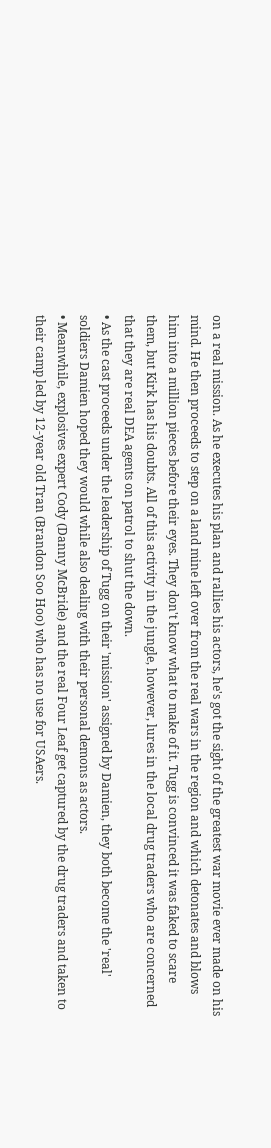on a real mission. As he executes his plan and rallies his actors, he's got the sight of the greatest war movie ever made on his mind. He then proceeds to step on a land mine left over from the real wars in the region and which detonates and blows him into a million pieces before their eyes. They don't know what to make of it. Tugg is convinced it was faked to scare them, but Kirk has his doubts. All of this activity in the jungle, however, lures in the local drug traders who are concerned that they are real DEA agents on patrol to shut the down.
• As the cast proceeds under the leadership of Tugg on their 'mission' assigned by Damien, they both become the 'real' soldiers Damien hoped they would while also dealing with their personal demons as actors.
• Meanwhile, explosives expert Cody (Danny McBride) and the real Four Leaf get captured by the drug traders and taken to their camp led by 12-year old Tran (Brandon Soo Hoo) who has no use for USAers.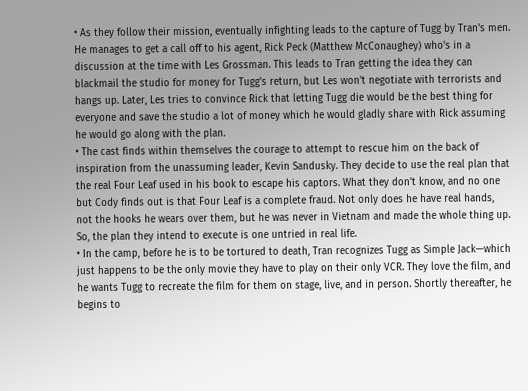• As they follow their mission, eventually infighting leads to the capture of Tugg by Tran's men. He manages to get a call off to his agent, Rick Peck (Matthew McConaughey) who's in a discussion at the time with Les Grossman. This leads to Tran getting the idea they can blackmail the studio for money for Tugg's return, but Les won't negotiate with terrorists and hangs up. Later, Les tries to convince Rick that letting Tugg die would be the best thing for everyone and save the studio a lot of money which he would gladly share with Rick assuming he would go along with the plan.
• The cast finds within themselves the courage to attempt to rescue him on the back of inspiration from the unassuming leader, Kevin Sandusky. They decide to use the real plan that the real Four Leaf used in his book to escape his captors. What they don't know, and no one but Cody finds out is that Four Leaf is a complete fraud. Not only does he have real hands, not the hooks he wears over them, but he was never in Vietnam and made the whole thing up. So, the plan they intend to execute is one untried in real life.
• In the camp, before he is to be tortured to death, Tran recognizes Tugg as Simple Jack—which just happens to be the only movie they have to play on their only VCR. They love the film, and he wants Tugg to recreate the film for them on stage, live, and in person. Shortly thereafter, he begins to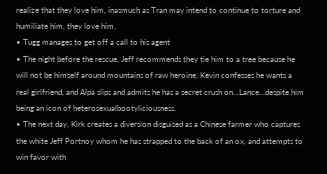realize that they love him, inasmuch as Tran may intend to continue to torture and humiliate him, they love him.
• Tugg manages to get off a call to his agent
• The night before the rescue, Jeff recommends they tie him to a tree because he will not be himself around mountains of raw heroine, Kevin confesses he wants a real girlfriend, and Alpa slips and admits he has a secret crush on…Lance…despite him being an icon of heterosexualbootyliciousness.
• The next day, Kirk creates a diversion disguised as a Chinese farmer who captures the white Jeff Portnoy whom he has strapped to the back of an ox, and attempts to win favor with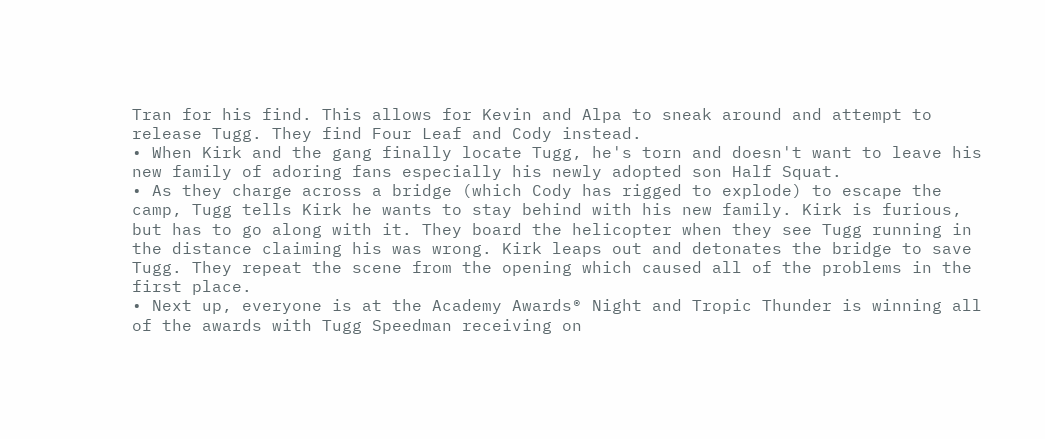Tran for his find. This allows for Kevin and Alpa to sneak around and attempt to release Tugg. They find Four Leaf and Cody instead.
• When Kirk and the gang finally locate Tugg, he's torn and doesn't want to leave his new family of adoring fans especially his newly adopted son Half Squat.
• As they charge across a bridge (which Cody has rigged to explode) to escape the camp, Tugg tells Kirk he wants to stay behind with his new family. Kirk is furious, but has to go along with it. They board the helicopter when they see Tugg running in the distance claiming his was wrong. Kirk leaps out and detonates the bridge to save Tugg. They repeat the scene from the opening which caused all of the problems in the first place.
• Next up, everyone is at the Academy Awards® Night and Tropic Thunder is winning all of the awards with Tugg Speedman receiving on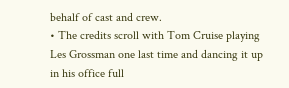behalf of cast and crew.
• The credits scroll with Tom Cruise playing Les Grossman one last time and dancing it up in his office full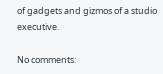of gadgets and gizmos of a studio executive.

No comments: